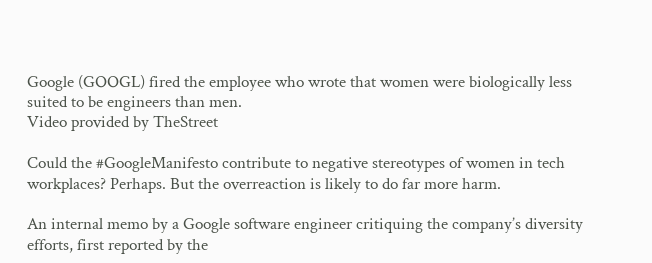Google (GOOGL) fired the employee who wrote that women were biologically less suited to be engineers than men.
Video provided by TheStreet

Could the #GoogleManifesto contribute to negative stereotypes of women in tech workplaces? Perhaps. But the overreaction is likely to do far more harm.

An internal memo by a Google software engineer critiquing the company’s diversity efforts, first reported by the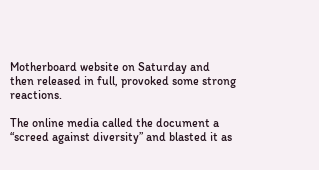Motherboard website on Saturday and then released in full, provoked some strong reactions.

The online media called the document a “screed against diversity” and blasted it as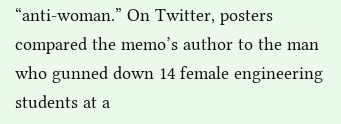“anti-woman.” On Twitter, posters compared the memo’s author to the man who gunned down 14 female engineering students at a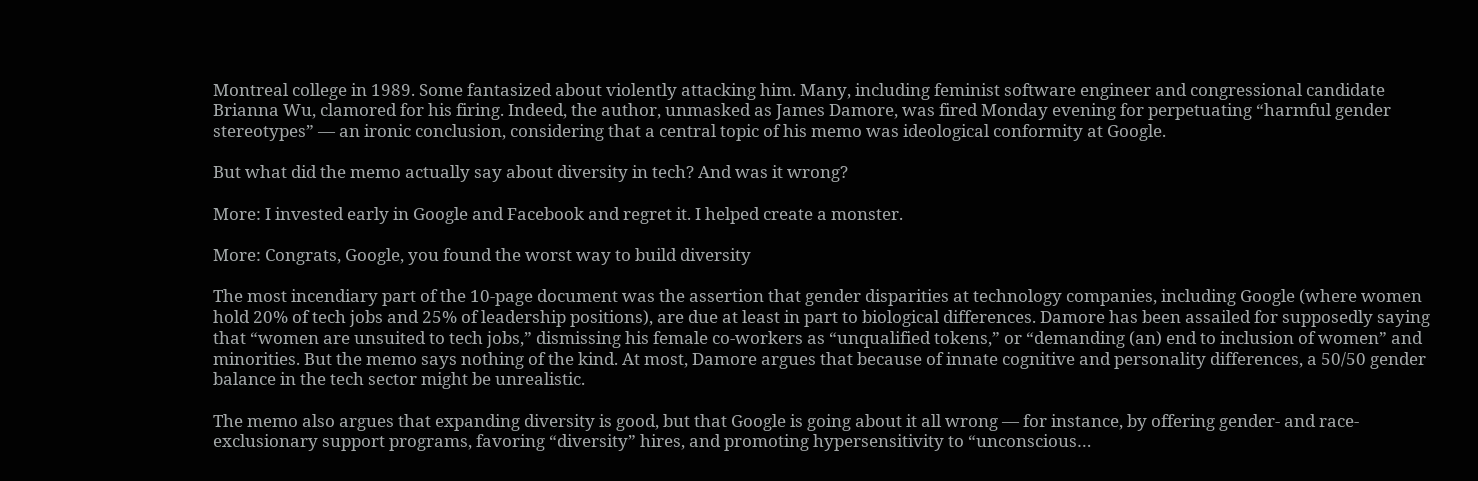Montreal college in 1989. Some fantasized about violently attacking him. Many, including feminist software engineer and congressional candidate Brianna Wu, clamored for his firing. Indeed, the author, unmasked as James Damore, was fired Monday evening for perpetuating “harmful gender stereotypes” — an ironic conclusion, considering that a central topic of his memo was ideological conformity at Google.

But what did the memo actually say about diversity in tech? And was it wrong?

More: I invested early in Google and Facebook and regret it. I helped create a monster.

More: Congrats, Google, you found the worst way to build diversity

The most incendiary part of the 10-page document was the assertion that gender disparities at technology companies, including Google (where women hold 20% of tech jobs and 25% of leadership positions), are due at least in part to biological differences. Damore has been assailed for supposedly saying that “women are unsuited to tech jobs,” dismissing his female co-workers as “unqualified tokens,” or “demanding (an) end to inclusion of women” and minorities. But the memo says nothing of the kind. At most, Damore argues that because of innate cognitive and personality differences, a 50/50 gender balance in the tech sector might be unrealistic.

The memo also argues that expanding diversity is good, but that Google is going about it all wrong — for instance, by offering gender- and race-exclusionary support programs, favoring “diversity” hires, and promoting hypersensitivity to “unconscious…